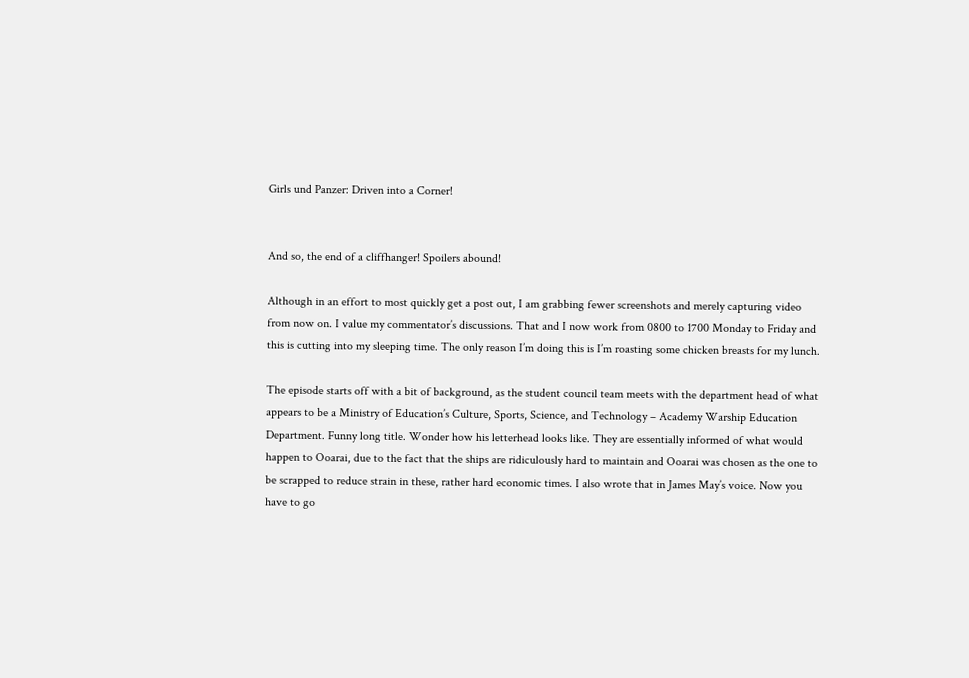Girls und Panzer: Driven into a Corner!


And so, the end of a cliffhanger! Spoilers abound!

Although in an effort to most quickly get a post out, I am grabbing fewer screenshots and merely capturing video from now on. I value my commentator’s discussions. That and I now work from 0800 to 1700 Monday to Friday and this is cutting into my sleeping time. The only reason I’m doing this is I’m roasting some chicken breasts for my lunch.

The episode starts off with a bit of background, as the student council team meets with the department head of what appears to be a Ministry of Education’s Culture, Sports, Science, and Technology – Academy Warship Education Department. Funny long title. Wonder how his letterhead looks like. They are essentially informed of what would happen to Ooarai, due to the fact that the ships are ridiculously hard to maintain and Ooarai was chosen as the one to be scrapped to reduce strain in these, rather hard economic times. I also wrote that in James May’s voice. Now you have to go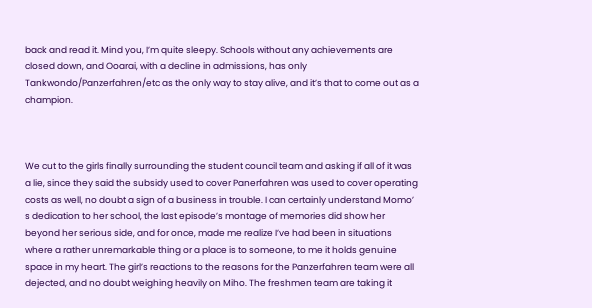back and read it. Mind you, I’m quite sleepy. Schools without any achievements are closed down, and Ooarai, with a decline in admissions, has only Tankwondo/Panzerfahren/etc as the only way to stay alive, and it’s that to come out as a champion.



We cut to the girls finally surrounding the student council team and asking if all of it was a lie, since they said the subsidy used to cover Panerfahren was used to cover operating costs as well, no doubt a sign of a business in trouble. I can certainly understand Momo’ s dedication to her school, the last episode’s montage of memories did show her beyond her serious side, and for once, made me realize I’ve had been in situations where a rather unremarkable thing or a place is to someone, to me it holds genuine space in my heart. The girl’s reactions to the reasons for the Panzerfahren team were all dejected, and no doubt weighing heavily on Miho. The freshmen team are taking it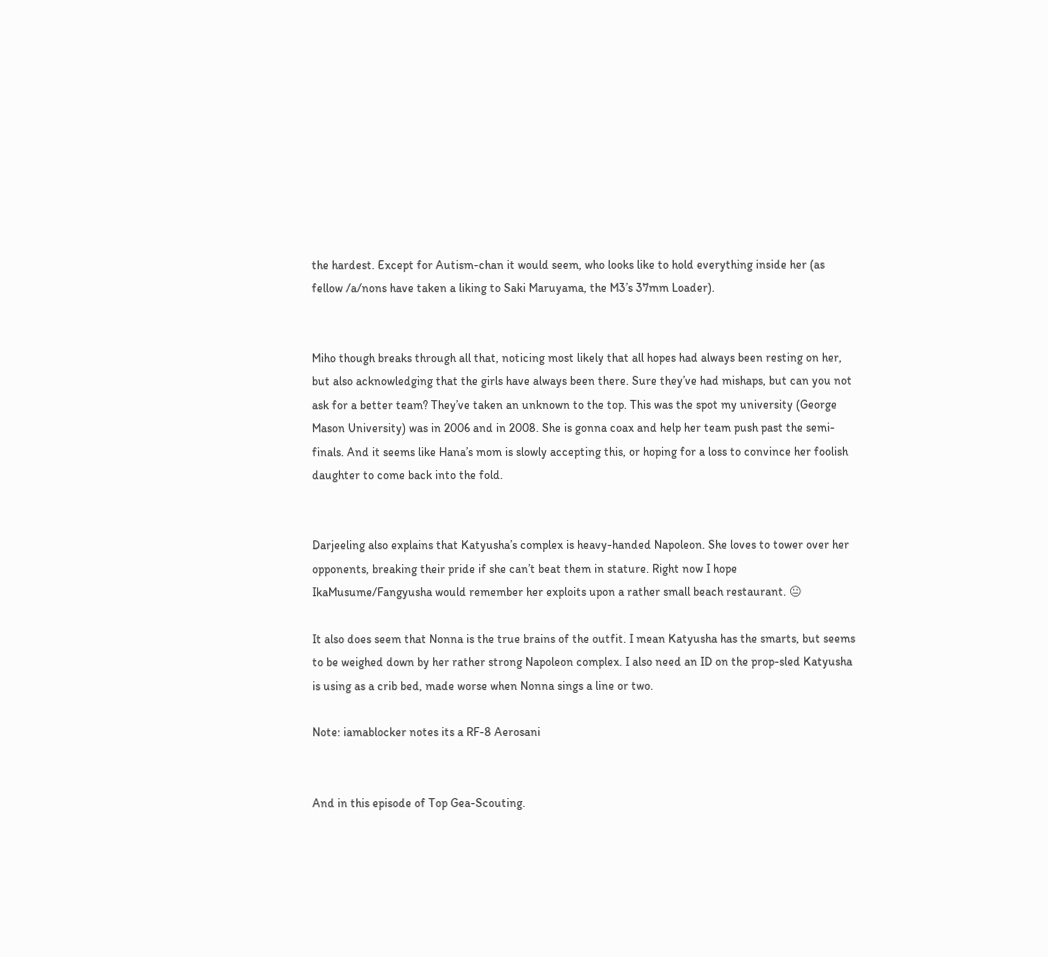the hardest. Except for Autism-chan it would seem, who looks like to hold everything inside her (as fellow /a/nons have taken a liking to Saki Maruyama, the M3’s 37mm Loader).


Miho though breaks through all that, noticing most likely that all hopes had always been resting on her, but also acknowledging that the girls have always been there. Sure they’ve had mishaps, but can you not ask for a better team? They’ve taken an unknown to the top. This was the spot my university (George Mason University) was in 2006 and in 2008. She is gonna coax and help her team push past the semi-finals. And it seems like Hana’s mom is slowly accepting this, or hoping for a loss to convince her foolish daughter to come back into the fold.


Darjeeling also explains that Katyusha’s complex is heavy-handed Napoleon. She loves to tower over her opponents, breaking their pride if she can’t beat them in stature. Right now I hope IkaMusume/Fangyusha would remember her exploits upon a rather small beach restaurant. 😐

It also does seem that Nonna is the true brains of the outfit. I mean Katyusha has the smarts, but seems to be weighed down by her rather strong Napoleon complex. I also need an ID on the prop-sled Katyusha is using as a crib bed, made worse when Nonna sings a line or two.

Note: iamablocker notes its a RF-8 Aerosani


And in this episode of Top Gea-Scouting.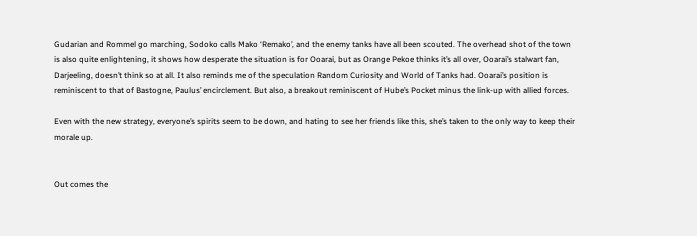Gudarian and Rommel go marching, Sodoko calls Mako ‘Remako’, and the enemy tanks have all been scouted. The overhead shot of the town  is also quite enlightening, it shows how desperate the situation is for Ooarai, but as Orange Pekoe thinks it’s all over, Ooarai’s stalwart fan, Darjeeling, doesn’t think so at all. It also reminds me of the speculation Random Curiosity and World of Tanks had. Ooarai’s position is reminiscent to that of Bastogne, Paulus’ encirclement. But also, a breakout reminiscent of Hube’s Pocket minus the link-up with allied forces.

Even with the new strategy, everyone’s spirits seem to be down, and hating to see her friends like this, she’s taken to the only way to keep their morale up.


Out comes the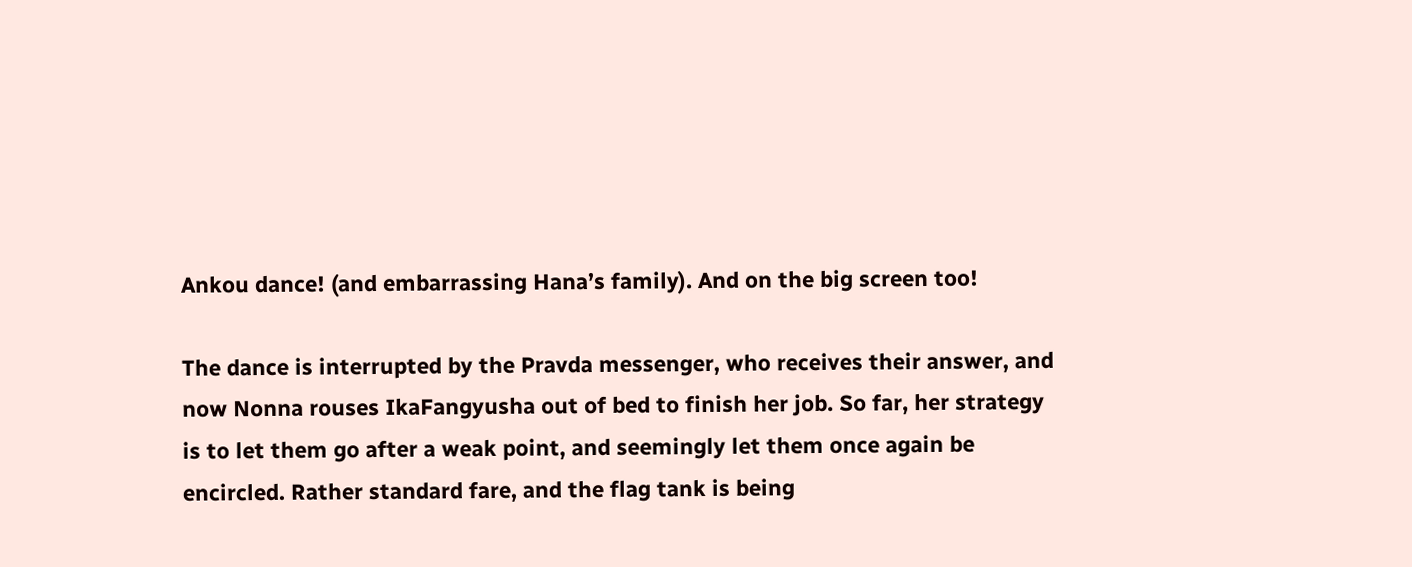Ankou dance! (and embarrassing Hana’s family). And on the big screen too!

The dance is interrupted by the Pravda messenger, who receives their answer, and now Nonna rouses IkaFangyusha out of bed to finish her job. So far, her strategy is to let them go after a weak point, and seemingly let them once again be encircled. Rather standard fare, and the flag tank is being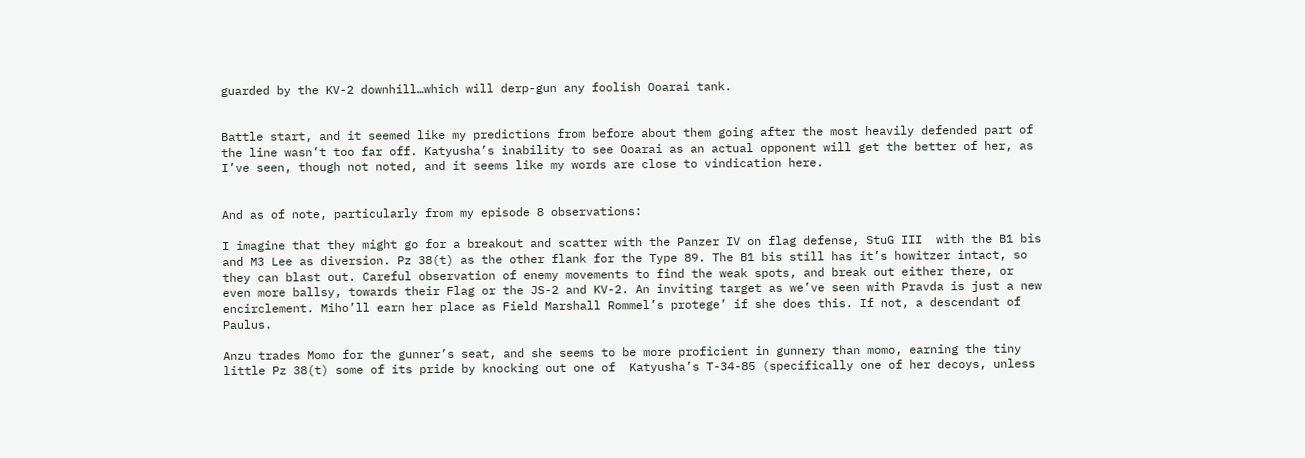guarded by the KV-2 downhill…which will derp-gun any foolish Ooarai tank.


Battle start, and it seemed like my predictions from before about them going after the most heavily defended part of the line wasn’t too far off. Katyusha’s inability to see Ooarai as an actual opponent will get the better of her, as I’ve seen, though not noted, and it seems like my words are close to vindication here.


And as of note, particularly from my episode 8 observations:

I imagine that they might go for a breakout and scatter with the Panzer IV on flag defense, StuG III  with the B1 bis and M3 Lee as diversion. Pz 38(t) as the other flank for the Type 89. The B1 bis still has it’s howitzer intact, so they can blast out. Careful observation of enemy movements to find the weak spots, and break out either there, or even more ballsy, towards their Flag or the JS-2 and KV-2. An inviting target as we’ve seen with Pravda is just a new encirclement. Miho’ll earn her place as Field Marshall Rommel’s protege’ if she does this. If not, a descendant of Paulus.

Anzu trades Momo for the gunner’s seat, and she seems to be more proficient in gunnery than momo, earning the tiny little Pz 38(t) some of its pride by knocking out one of  Katyusha’s T-34-85 (specifically one of her decoys, unless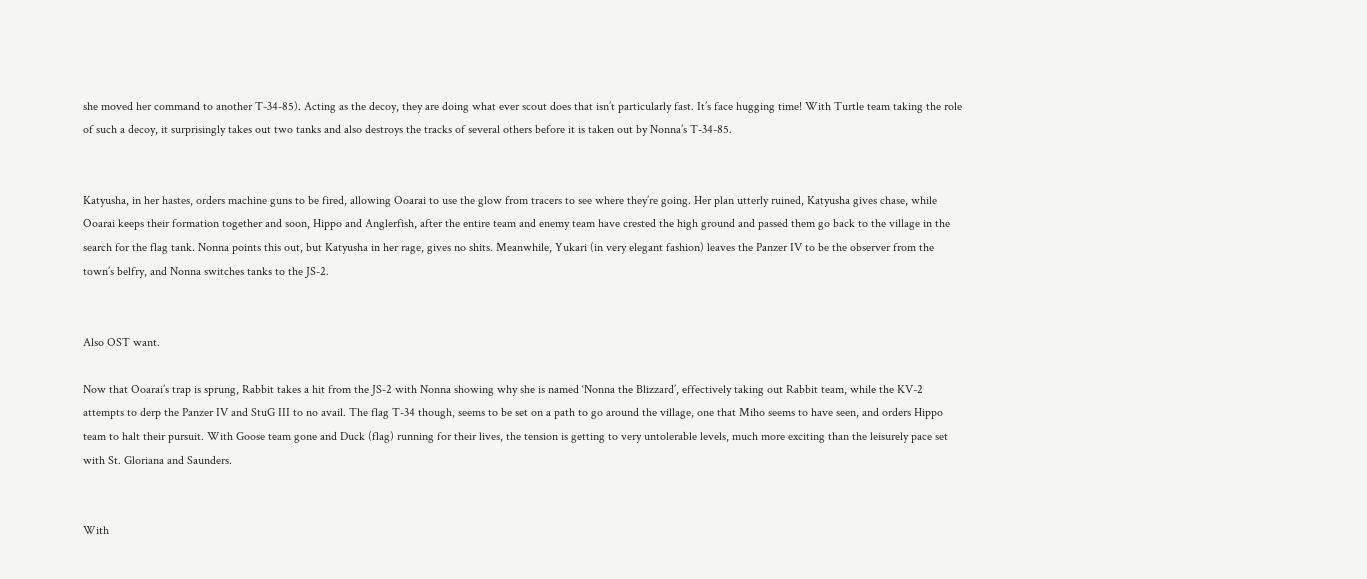she moved her command to another T-34-85). Acting as the decoy, they are doing what ever scout does that isn’t particularly fast. It’s face hugging time! With Turtle team taking the role of such a decoy, it surprisingly takes out two tanks and also destroys the tracks of several others before it is taken out by Nonna’s T-34-85.


Katyusha, in her hastes, orders machine guns to be fired, allowing Ooarai to use the glow from tracers to see where they’re going. Her plan utterly ruined, Katyusha gives chase, while Ooarai keeps their formation together and soon, Hippo and Anglerfish, after the entire team and enemy team have crested the high ground and passed them go back to the village in the search for the flag tank. Nonna points this out, but Katyusha in her rage, gives no shits. Meanwhile, Yukari (in very elegant fashion) leaves the Panzer IV to be the observer from the town’s belfry, and Nonna switches tanks to the JS-2.


Also OST want.

Now that Ooarai’s trap is sprung, Rabbit takes a hit from the JS-2 with Nonna showing why she is named ‘Nonna the Blizzard’, effectively taking out Rabbit team, while the KV-2 attempts to derp the Panzer IV and StuG III to no avail. The flag T-34 though, seems to be set on a path to go around the village, one that Miho seems to have seen, and orders Hippo team to halt their pursuit. With Goose team gone and Duck (flag) running for their lives, the tension is getting to very untolerable levels, much more exciting than the leisurely pace set with St. Gloriana and Saunders.


With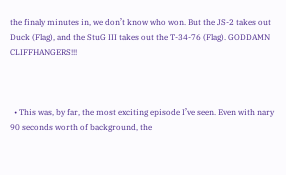the finaly minutes in, we don’t know who won. But the JS-2 takes out Duck (Flag), and the StuG III takes out the T-34-76 (Flag). GODDAMN CLIFFHANGERS!!!



  • This was, by far, the most exciting episode I’ve seen. Even with nary 90 seconds worth of background, the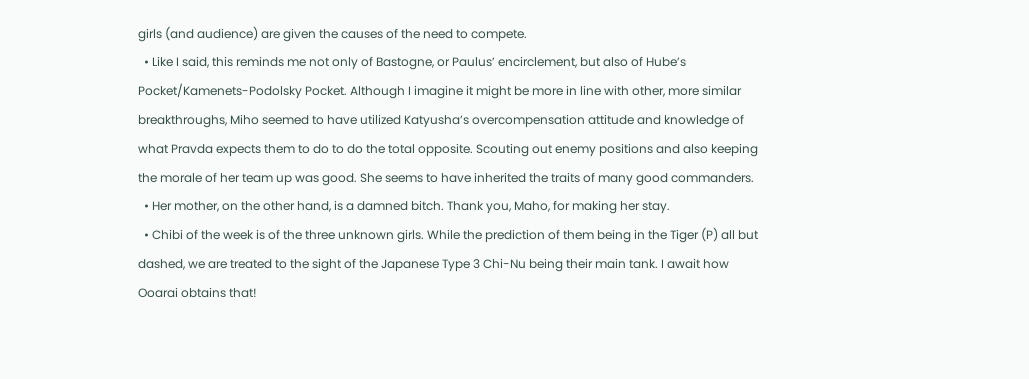girls (and audience) are given the causes of the need to compete.
  • Like I said, this reminds me not only of Bastogne, or Paulus’ encirclement, but also of Hube’s Pocket/Kamenets-Podolsky Pocket. Although I imagine it might be more in line with other, more similar breakthroughs, Miho seemed to have utilized Katyusha’s overcompensation attitude and knowledge of what Pravda expects them to do to do the total opposite. Scouting out enemy positions and also keeping the morale of her team up was good. She seems to have inherited the traits of many good commanders.
  • Her mother, on the other hand, is a damned bitch. Thank you, Maho, for making her stay.
  • Chibi of the week is of the three unknown girls. While the prediction of them being in the Tiger (P) all but dashed, we are treated to the sight of the Japanese Type 3 Chi-Nu being their main tank. I await how Ooarai obtains that!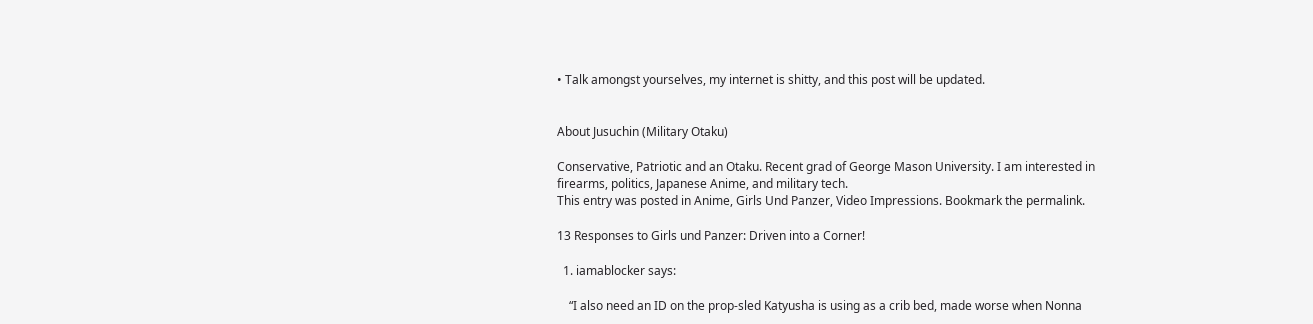• Talk amongst yourselves, my internet is shitty, and this post will be updated.


About Jusuchin (Military Otaku)

Conservative, Patriotic and an Otaku. Recent grad of George Mason University. I am interested in firearms, politics, Japanese Anime, and military tech.
This entry was posted in Anime, Girls Und Panzer, Video Impressions. Bookmark the permalink.

13 Responses to Girls und Panzer: Driven into a Corner!

  1. iamablocker says:

    “I also need an ID on the prop-sled Katyusha is using as a crib bed, made worse when Nonna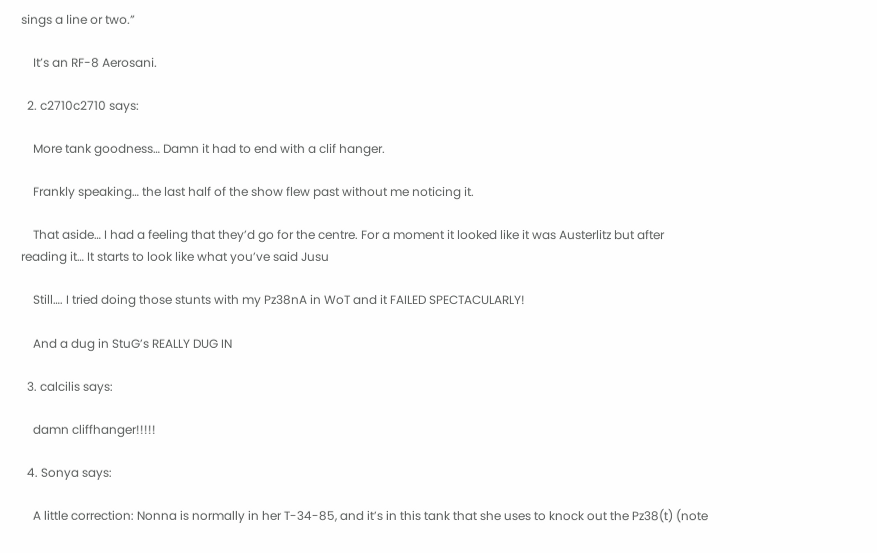sings a line or two.”

    It’s an RF-8 Aerosani.

  2. c2710c2710 says:

    More tank goodness… Damn it had to end with a clif hanger.

    Frankly speaking… the last half of the show flew past without me noticing it.

    That aside… I had a feeling that they’d go for the centre. For a moment it looked like it was Austerlitz but after reading it… It starts to look like what you’ve said Jusu

    Still…. I tried doing those stunts with my Pz38nA in WoT and it FAILED SPECTACULARLY!

    And a dug in StuG’s REALLY DUG IN

  3. calcilis says:

    damn cliffhanger!!!!!

  4. Sonya says:

    A little correction: Nonna is normally in her T-34-85, and it’s in this tank that she uses to knock out the Pz38(t) (note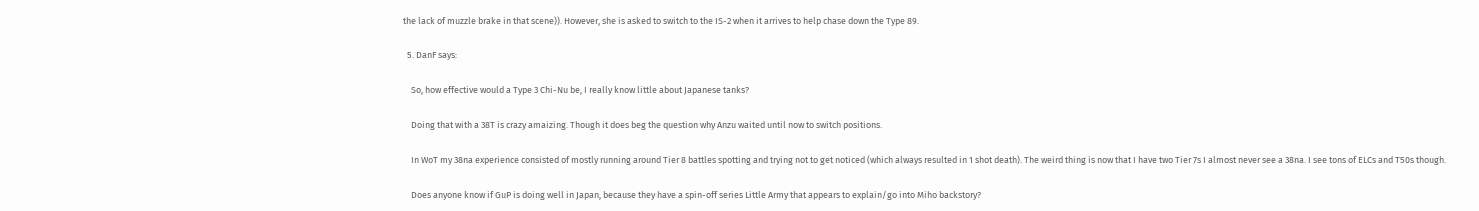the lack of muzzle brake in that scene)). However, she is asked to switch to the IS-2 when it arrives to help chase down the Type 89.

  5. DanF says:

    So, how effective would a Type 3 Chi-Nu be, I really know little about Japanese tanks?

    Doing that with a 38T is crazy amaizing. Though it does beg the question why Anzu waited until now to switch positions.

    In WoT my 38na experience consisted of mostly running around Tier 8 battles spotting and trying not to get noticed (which always resulted in 1 shot death). The weird thing is now that I have two Tier 7s I almost never see a 38na. I see tons of ELCs and T50s though.

    Does anyone know if GuP is doing well in Japan, because they have a spin-off series Little Army that appears to explain/go into Miho backstory?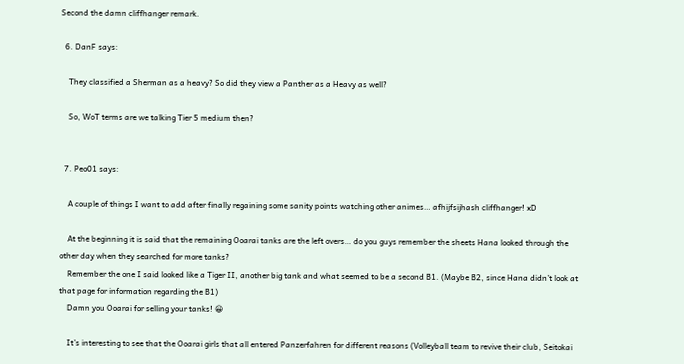Second the damn cliffhanger remark.

  6. DanF says:

    They classified a Sherman as a heavy? So did they view a Panther as a Heavy as well?

    So, WoT terms are we talking Tier 5 medium then?


  7. Peo01 says:

    A couple of things I want to add after finally regaining some sanity points watching other animes… afhijfsijhash cliffhanger! xD

    At the beginning it is said that the remaining Ooarai tanks are the left overs… do you guys remember the sheets Hana looked through the other day when they searched for more tanks?
    Remember the one I said looked like a Tiger II, another big tank and what seemed to be a second B1. (Maybe B2, since Hana didn’t look at that page for information regarding the B1)
    Damn you Ooarai for selling your tanks! 😀

    It’s interesting to see that the Ooarai girls that all entered Panzerfahren for different reasons (Volleyball team to revive their club, Seitokai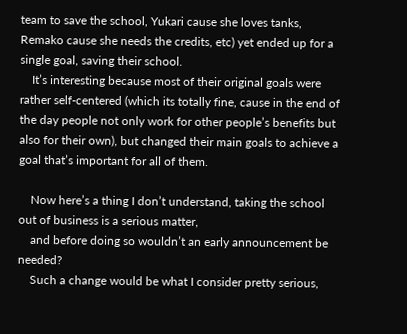team to save the school, Yukari cause she loves tanks, Remako cause she needs the credits, etc) yet ended up for a single goal, saving their school.
    It’s interesting because most of their original goals were rather self-centered (which its totally fine, cause in the end of the day people not only work for other people’s benefits but also for their own), but changed their main goals to achieve a goal that’s important for all of them.

    Now here’s a thing I don’t understand, taking the school out of business is a serious matter,
    and before doing so wouldn’t an early announcement be needed?
    Such a change would be what I consider pretty serious,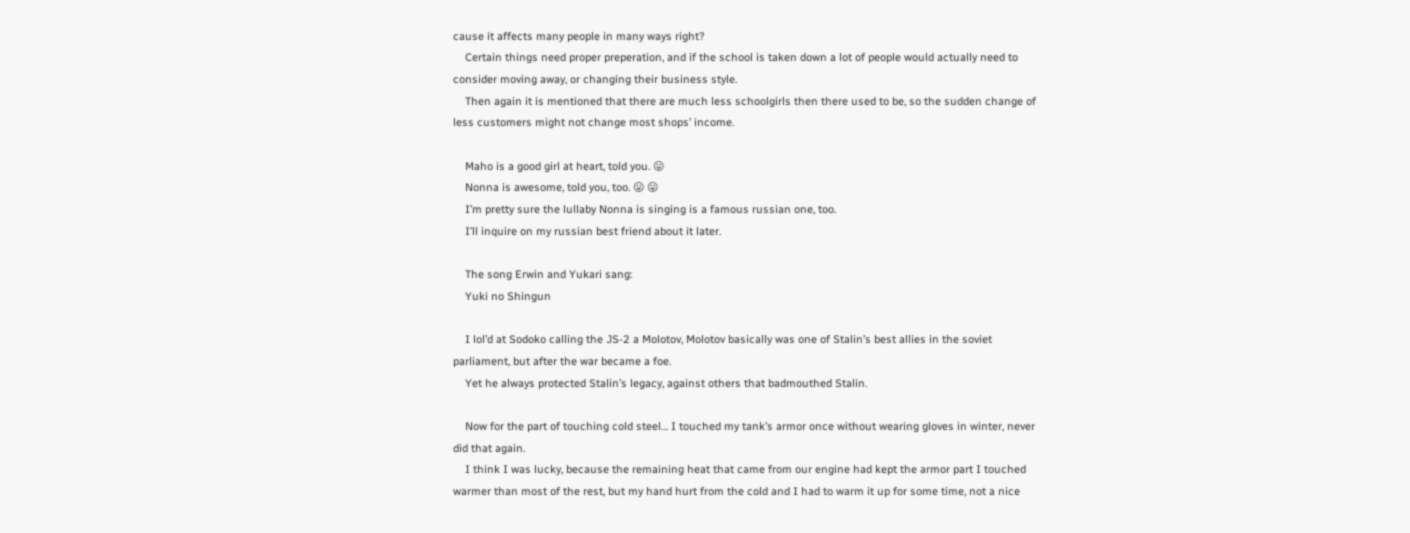cause it affects many people in many ways right?
    Certain things need proper preperation, and if the school is taken down a lot of people would actually need to consider moving away, or changing their business style.
    Then again it is mentioned that there are much less schoolgirls then there used to be, so the sudden change of less customers might not change most shops’ income.

    Maho is a good girl at heart, told you. 😛
    Nonna is awesome, told you, too. 😛 😛
    I’m pretty sure the lullaby Nonna is singing is a famous russian one, too.
    I’ll inquire on my russian best friend about it later.

    The song Erwin and Yukari sang:
    Yuki no Shingun

    I lol’d at Sodoko calling the JS-2 a Molotov, Molotov basically was one of Stalin’s best allies in the soviet parliament, but after the war became a foe.
    Yet he always protected Stalin’s legacy, against others that badmouthed Stalin.

    Now for the part of touching cold steel… I touched my tank’s armor once without wearing gloves in winter, never did that again.
    I think I was lucky, because the remaining heat that came from our engine had kept the armor part I touched warmer than most of the rest, but my hand hurt from the cold and I had to warm it up for some time, not a nice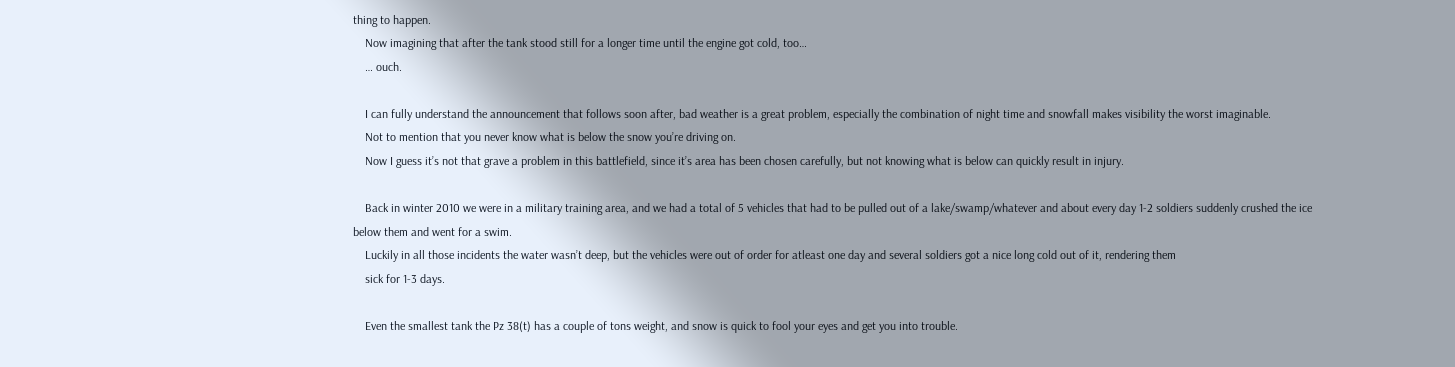thing to happen.
    Now imagining that after the tank stood still for a longer time until the engine got cold, too…
    … ouch.

    I can fully understand the announcement that follows soon after, bad weather is a great problem, especially the combination of night time and snowfall makes visibility the worst imaginable.
    Not to mention that you never know what is below the snow you’re driving on.
    Now I guess it’s not that grave a problem in this battlefield, since it’s area has been chosen carefully, but not knowing what is below can quickly result in injury.

    Back in winter 2010 we were in a military training area, and we had a total of 5 vehicles that had to be pulled out of a lake/swamp/whatever and about every day 1-2 soldiers suddenly crushed the ice below them and went for a swim.
    Luckily in all those incidents the water wasn’t deep, but the vehicles were out of order for atleast one day and several soldiers got a nice long cold out of it, rendering them
    sick for 1-3 days.

    Even the smallest tank the Pz 38(t) has a couple of tons weight, and snow is quick to fool your eyes and get you into trouble.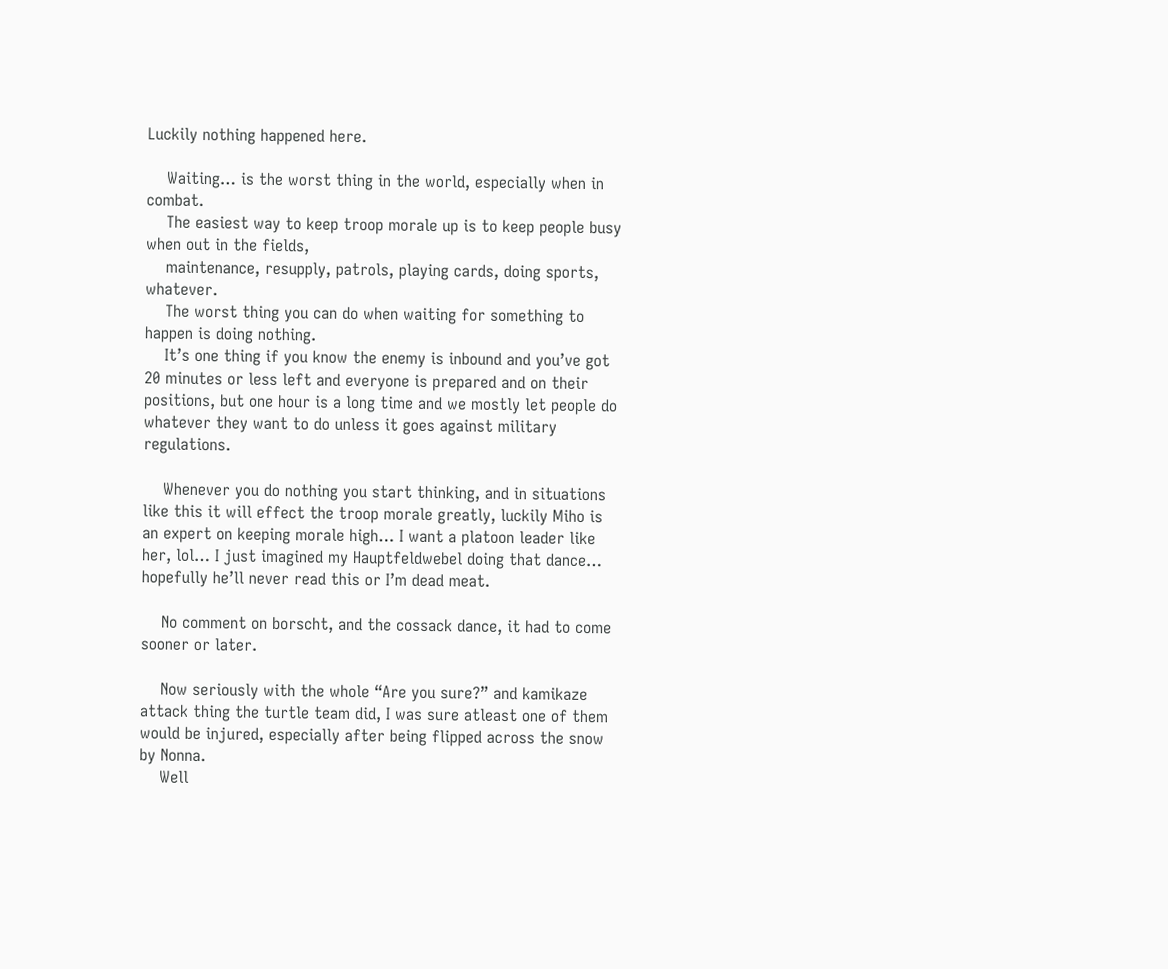Luckily nothing happened here.

    Waiting… is the worst thing in the world, especially when in combat.
    The easiest way to keep troop morale up is to keep people busy when out in the fields,
    maintenance, resupply, patrols, playing cards, doing sports, whatever.
    The worst thing you can do when waiting for something to happen is doing nothing.
    It’s one thing if you know the enemy is inbound and you’ve got 20 minutes or less left and everyone is prepared and on their positions, but one hour is a long time and we mostly let people do whatever they want to do unless it goes against military regulations.

    Whenever you do nothing you start thinking, and in situations like this it will effect the troop morale greatly, luckily Miho is an expert on keeping morale high… I want a platoon leader like her, lol… I just imagined my Hauptfeldwebel doing that dance… hopefully he’ll never read this or I’m dead meat.

    No comment on borscht, and the cossack dance, it had to come sooner or later.

    Now seriously with the whole “Are you sure?” and kamikaze attack thing the turtle team did, I was sure atleast one of them would be injured, especially after being flipped across the snow by Nonna.
    Well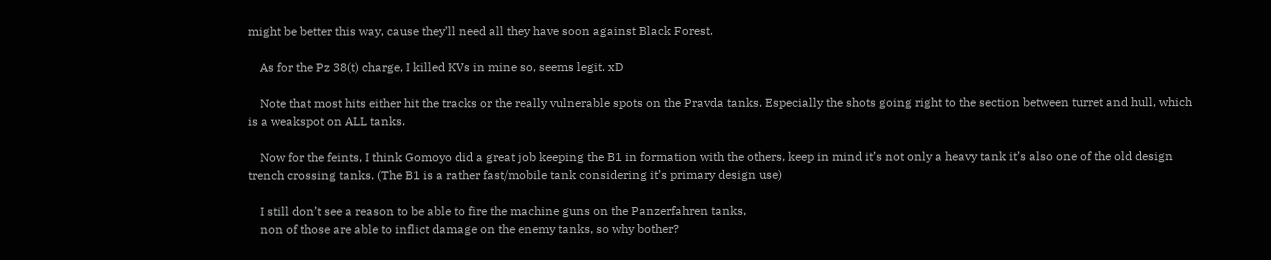might be better this way, cause they’ll need all they have soon against Black Forest.

    As for the Pz 38(t) charge, I killed KVs in mine so, seems legit. xD

    Note that most hits either hit the tracks or the really vulnerable spots on the Pravda tanks. Especially the shots going right to the section between turret and hull, which is a weakspot on ALL tanks.

    Now for the feints, I think Gomoyo did a great job keeping the B1 in formation with the others, keep in mind it’s not only a heavy tank it’s also one of the old design trench crossing tanks. (The B1 is a rather fast/mobile tank considering it’s primary design use)

    I still don’t see a reason to be able to fire the machine guns on the Panzerfahren tanks,
    non of those are able to inflict damage on the enemy tanks, so why bother?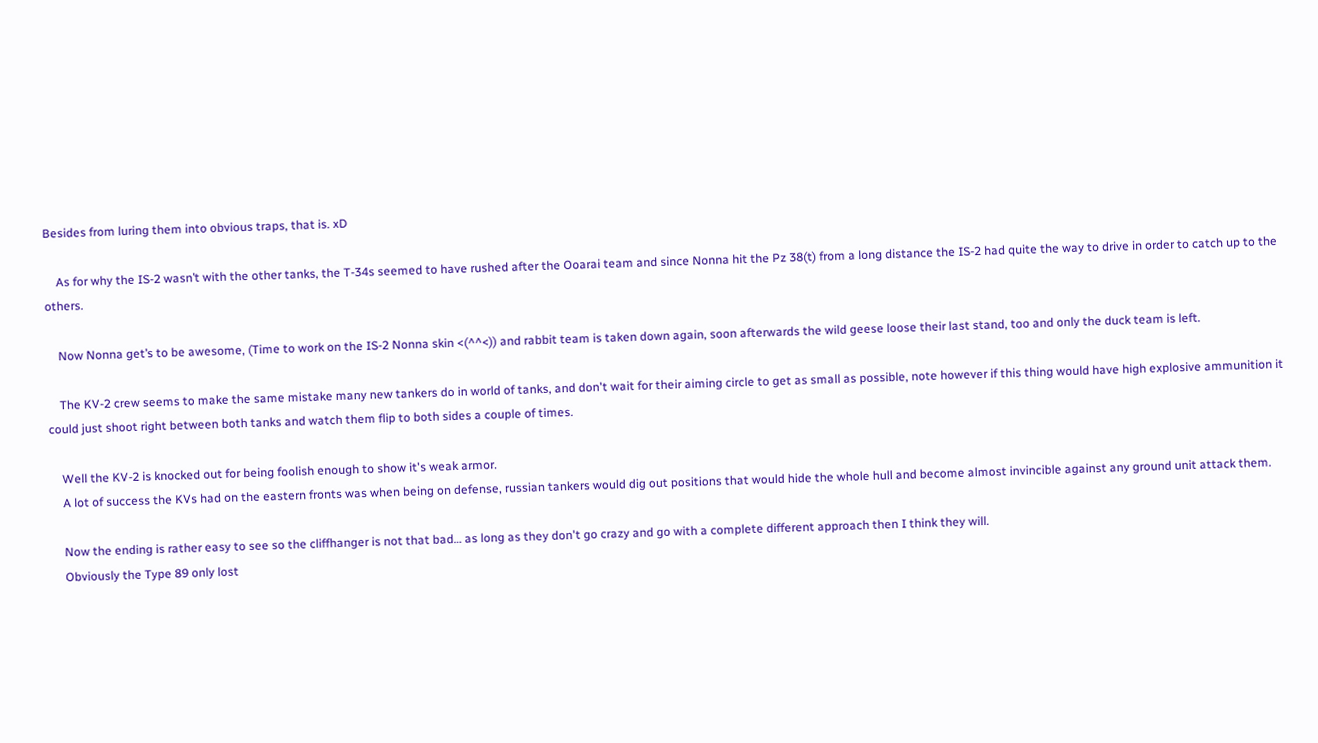Besides from luring them into obvious traps, that is. xD

    As for why the IS-2 wasn’t with the other tanks, the T-34s seemed to have rushed after the Ooarai team and since Nonna hit the Pz 38(t) from a long distance the IS-2 had quite the way to drive in order to catch up to the others.

    Now Nonna get’s to be awesome, (Time to work on the IS-2 Nonna skin <(^^<)) and rabbit team is taken down again, soon afterwards the wild geese loose their last stand, too and only the duck team is left.

    The KV-2 crew seems to make the same mistake many new tankers do in world of tanks, and don't wait for their aiming circle to get as small as possible, note however if this thing would have high explosive ammunition it could just shoot right between both tanks and watch them flip to both sides a couple of times.

    Well the KV-2 is knocked out for being foolish enough to show it's weak armor.
    A lot of success the KVs had on the eastern fronts was when being on defense, russian tankers would dig out positions that would hide the whole hull and become almost invincible against any ground unit attack them.

    Now the ending is rather easy to see so the cliffhanger is not that bad… as long as they don't go crazy and go with a complete different approach then I think they will.
    Obviously the Type 89 only lost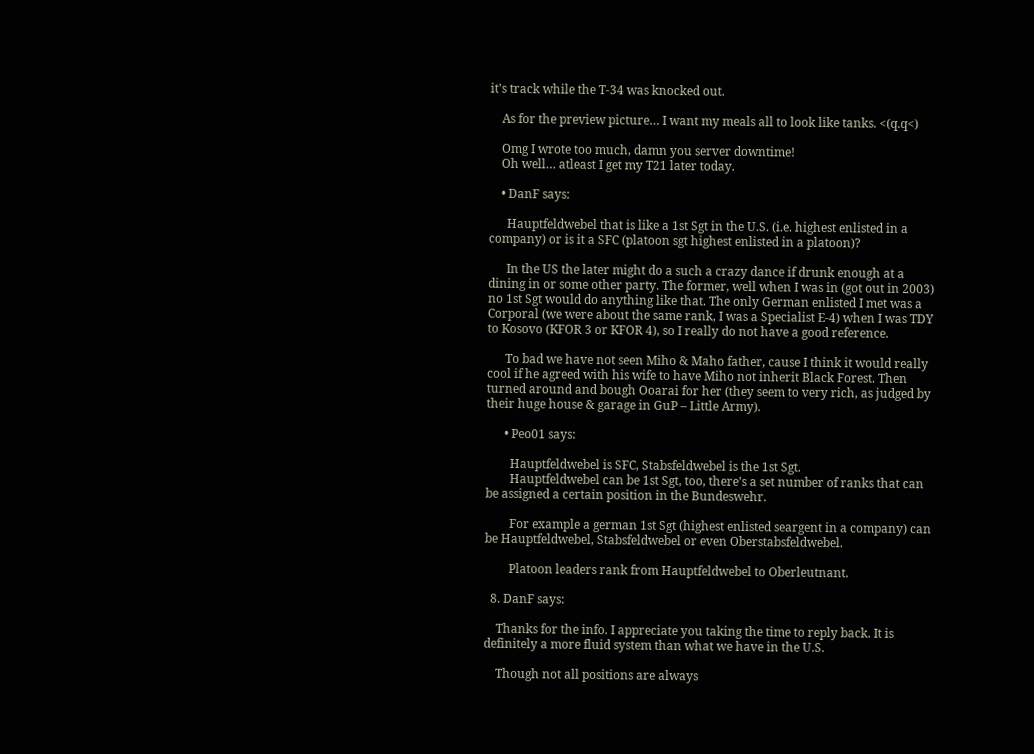it's track while the T-34 was knocked out.

    As for the preview picture… I want my meals all to look like tanks. <(q.q<)

    Omg I wrote too much, damn you server downtime!
    Oh well… atleast I get my T21 later today.

    • DanF says:

      Hauptfeldwebel that is like a 1st Sgt in the U.S. (i.e. highest enlisted in a company) or is it a SFC (platoon sgt highest enlisted in a platoon)?

      In the US the later might do a such a crazy dance if drunk enough at a dining in or some other party. The former, well when I was in (got out in 2003) no 1st Sgt would do anything like that. The only German enlisted I met was a Corporal (we were about the same rank, I was a Specialist E-4) when I was TDY to Kosovo (KFOR 3 or KFOR 4), so I really do not have a good reference.

      To bad we have not seen Miho & Maho father, cause I think it would really cool if he agreed with his wife to have Miho not inherit Black Forest. Then turned around and bough Ooarai for her (they seem to very rich, as judged by their huge house & garage in GuP – Little Army).

      • Peo01 says:

        Hauptfeldwebel is SFC, Stabsfeldwebel is the 1st Sgt.
        Hauptfeldwebel can be 1st Sgt, too, there’s a set number of ranks that can be assigned a certain position in the Bundeswehr.

        For example a german 1st Sgt (highest enlisted seargent in a company) can be Hauptfeldwebel, Stabsfeldwebel or even Oberstabsfeldwebel.

        Platoon leaders rank from Hauptfeldwebel to Oberleutnant.

  8. DanF says:

    Thanks for the info. I appreciate you taking the time to reply back. It is definitely a more fluid system than what we have in the U.S.

    Though not all positions are always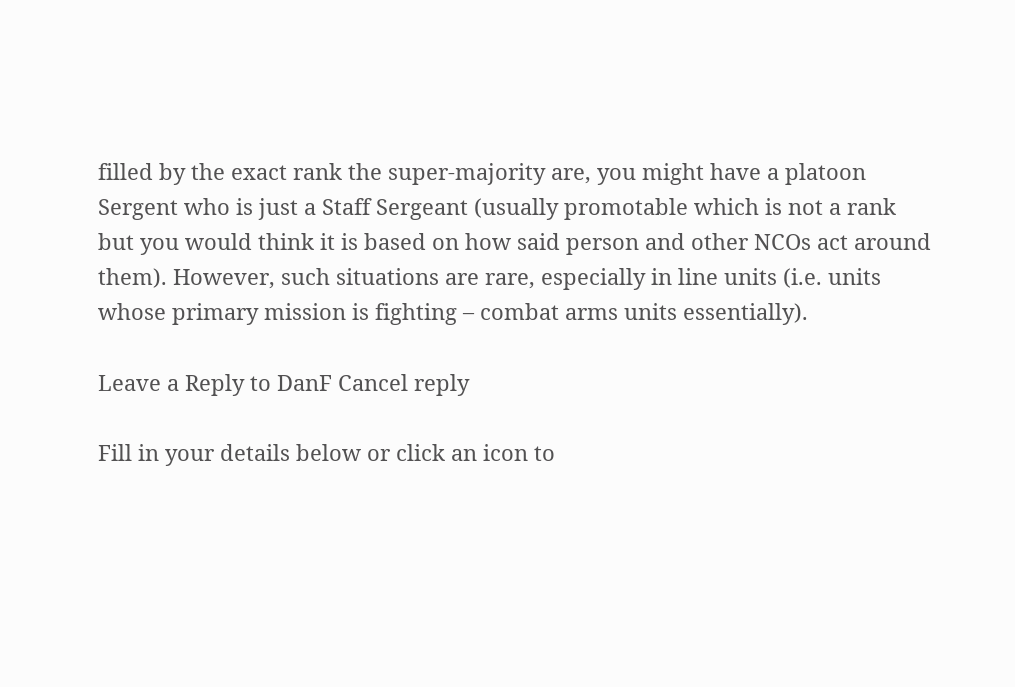filled by the exact rank the super-majority are, you might have a platoon Sergent who is just a Staff Sergeant (usually promotable which is not a rank but you would think it is based on how said person and other NCOs act around them). However, such situations are rare, especially in line units (i.e. units whose primary mission is fighting – combat arms units essentially).

Leave a Reply to DanF Cancel reply

Fill in your details below or click an icon to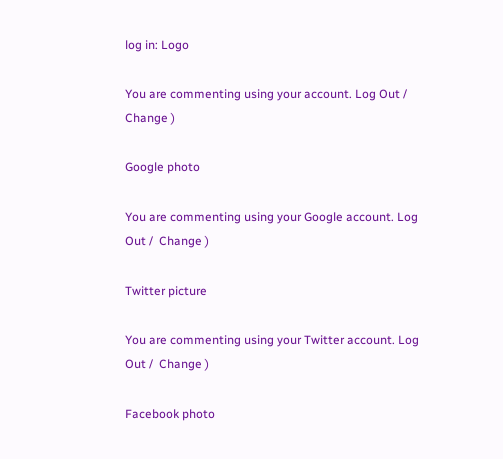log in: Logo

You are commenting using your account. Log Out /  Change )

Google photo

You are commenting using your Google account. Log Out /  Change )

Twitter picture

You are commenting using your Twitter account. Log Out /  Change )

Facebook photo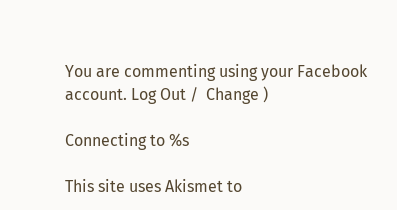You are commenting using your Facebook account. Log Out /  Change )

Connecting to %s

This site uses Akismet to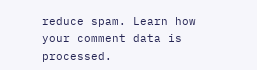reduce spam. Learn how your comment data is processed.